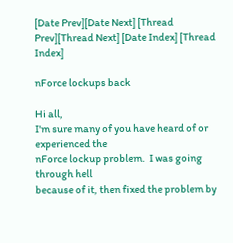[Date Prev][Date Next] [Thread Prev][Thread Next] [Date Index] [Thread Index]

nForce lockups back

Hi all,
I'm sure many of you have heard of or experienced the
nForce lockup problem.  I was going through hell
because of it, then fixed the problem by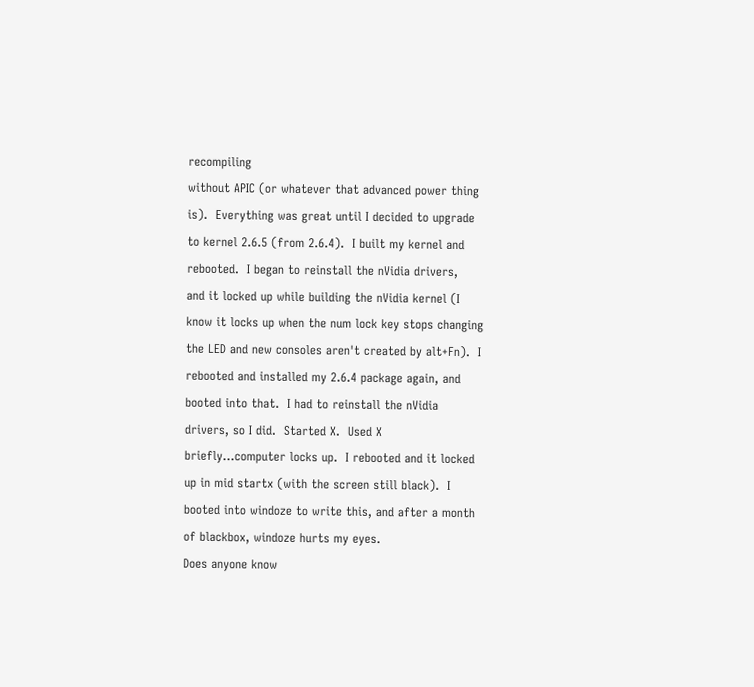recompiling
without APIC (or whatever that advanced power thing
is).  Everything was great until I decided to upgrade
to kernel 2.6.5 (from 2.6.4).  I built my kernel and
rebooted.  I began to reinstall the nVidia drivers,
and it locked up while building the nVidia kernel (I
know it locks up when the num lock key stops changing
the LED and new consoles aren't created by alt+Fn).  I
rebooted and installed my 2.6.4 package again, and
booted into that.  I had to reinstall the nVidia
drivers, so I did.  Started X.  Used X
briefly...computer locks up.  I rebooted and it locked
up in mid startx (with the screen still black).  I
booted into windoze to write this, and after a month
of blackbox, windoze hurts my eyes.
Does anyone know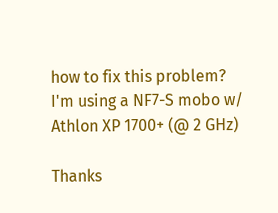how to fix this problem?
I'm using a NF7-S mobo w/ Athlon XP 1700+ (@ 2 GHz)

Thanks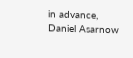in advance,
Daniel Asarnow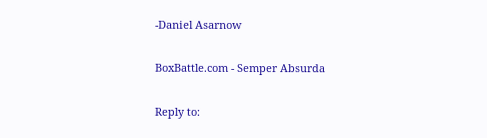-Daniel Asarnow

BoxBattle.com - Semper Absurda

Reply to: